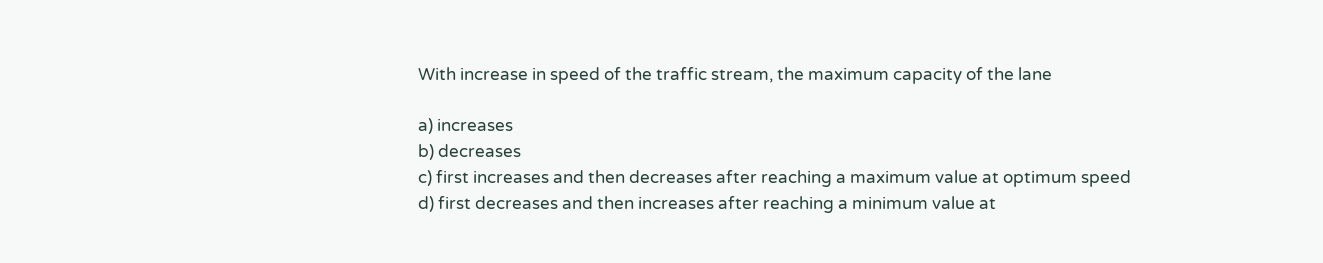With increase in speed of the traffic stream, the maximum capacity of the lane

a) increases
b) decreases
c) first increases and then decreases after reaching a maximum value at optimum speed
d) first decreases and then increases after reaching a minimum value at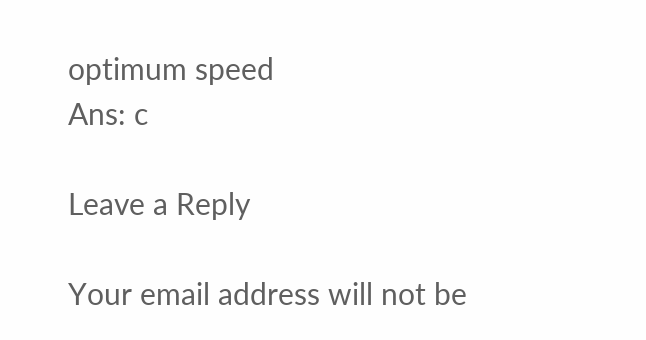optimum speed
Ans: c

Leave a Reply

Your email address will not be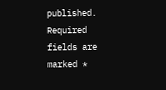published. Required fields are marked *